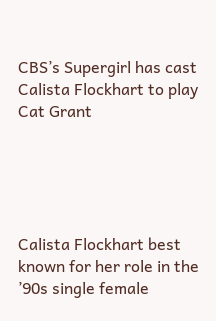CBS’s Supergirl has cast Calista Flockhart to play Cat Grant





Calista Flockhart best known for her role in the ’90s single female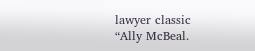lawyer classic “Ally McBeal.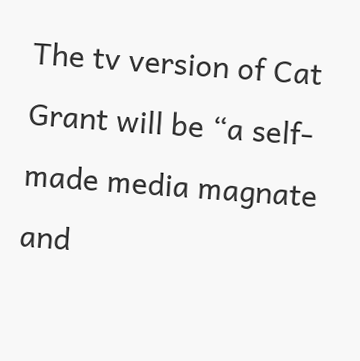The tv version of Cat Grant will be “a self-made media magnate and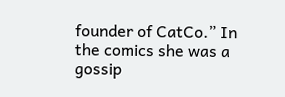founder of CatCo.” In the comics she was a gossip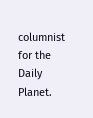columnist for the Daily Planet.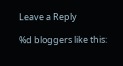Leave a Reply

%d bloggers like this: